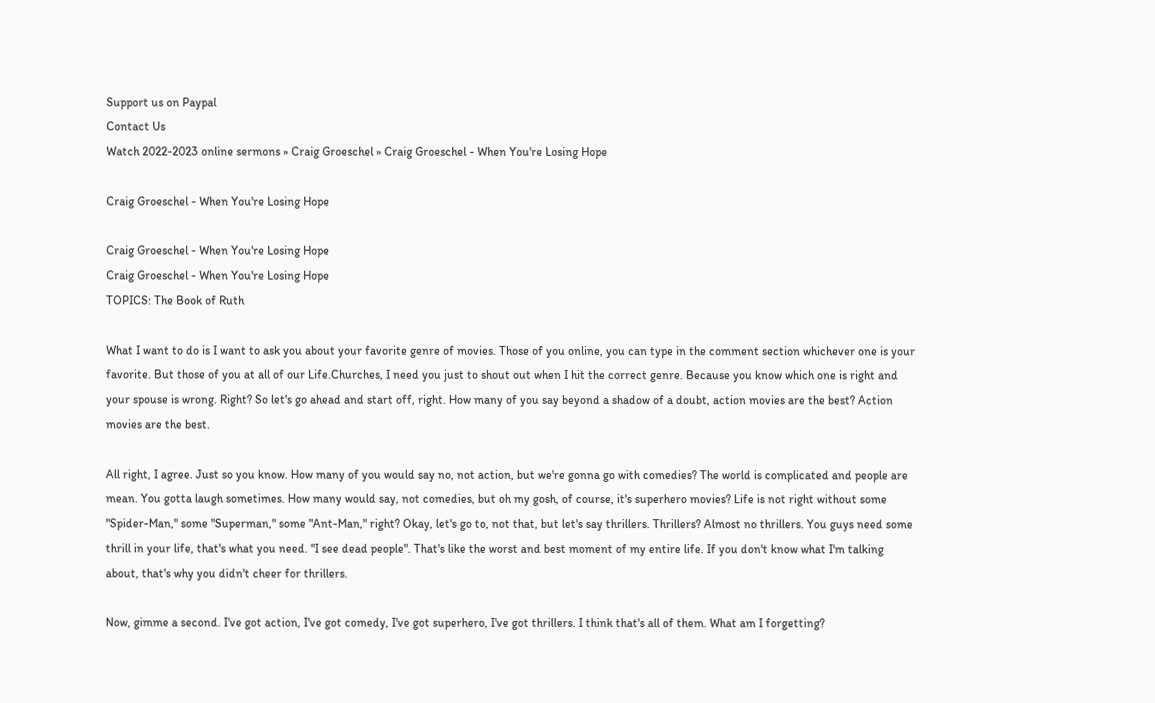Support us on Paypal
Contact Us
Watch 2022-2023 online sermons » Craig Groeschel » Craig Groeschel - When You're Losing Hope

Craig Groeschel - When You're Losing Hope

Craig Groeschel - When You're Losing Hope
Craig Groeschel - When You're Losing Hope
TOPICS: The Book of Ruth

What I want to do is I want to ask you about your favorite genre of movies. Those of you online, you can type in the comment section whichever one is your favorite. But those of you at all of our Life.Churches, I need you just to shout out when I hit the correct genre. Because you know which one is right and your spouse is wrong. Right? So let's go ahead and start off, right. How many of you say beyond a shadow of a doubt, action movies are the best? Action movies are the best.

All right, I agree. Just so you know. How many of you would say no, not action, but we're gonna go with comedies? The world is complicated and people are mean. You gotta laugh sometimes. How many would say, not comedies, but oh my gosh, of course, it's superhero movies? Life is not right without some "Spider-Man," some "Superman," some "Ant-Man," right? Okay, let's go to, not that, but let's say thrillers. Thrillers? Almost no thrillers. You guys need some thrill in your life, that's what you need. "I see dead people". That's like the worst and best moment of my entire life. If you don't know what I'm talking about, that's why you didn't cheer for thrillers.

Now, gimme a second. I've got action, I've got comedy, I've got superhero, I've got thrillers. I think that's all of them. What am I forgetting?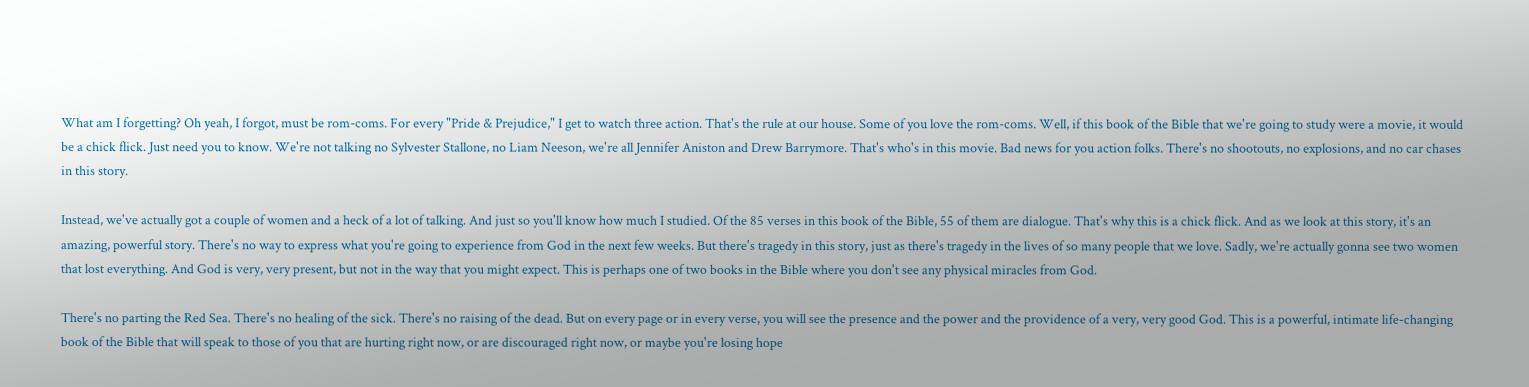What am I forgetting? Oh yeah, I forgot, must be rom-coms. For every "Pride & Prejudice," I get to watch three action. That's the rule at our house. Some of you love the rom-coms. Well, if this book of the Bible that we're going to study were a movie, it would be a chick flick. Just need you to know. We're not talking no Sylvester Stallone, no Liam Neeson, we're all Jennifer Aniston and Drew Barrymore. That's who's in this movie. Bad news for you action folks. There's no shootouts, no explosions, and no car chases in this story.

Instead, we've actually got a couple of women and a heck of a lot of talking. And just so you'll know how much I studied. Of the 85 verses in this book of the Bible, 55 of them are dialogue. That's why this is a chick flick. And as we look at this story, it's an amazing, powerful story. There's no way to express what you're going to experience from God in the next few weeks. But there's tragedy in this story, just as there's tragedy in the lives of so many people that we love. Sadly, we're actually gonna see two women that lost everything. And God is very, very present, but not in the way that you might expect. This is perhaps one of two books in the Bible where you don't see any physical miracles from God.

There's no parting the Red Sea. There's no healing of the sick. There's no raising of the dead. But on every page or in every verse, you will see the presence and the power and the providence of a very, very good God. This is a powerful, intimate life-changing book of the Bible that will speak to those of you that are hurting right now, or are discouraged right now, or maybe you're losing hope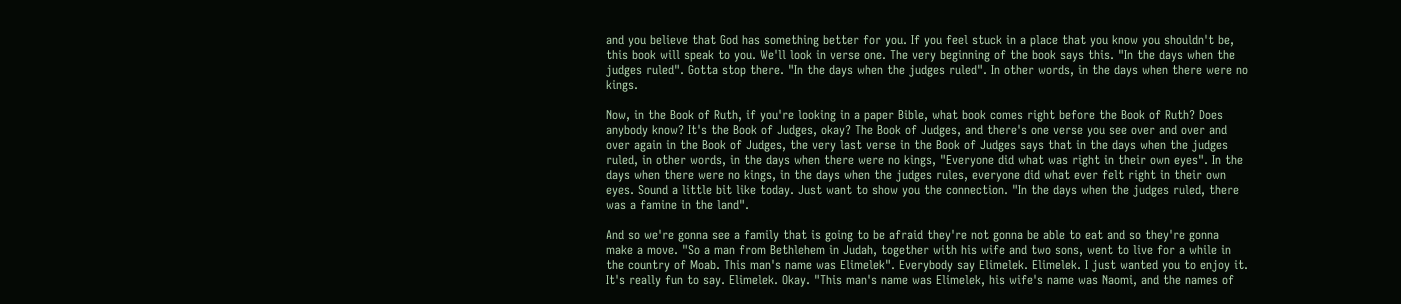and you believe that God has something better for you. If you feel stuck in a place that you know you shouldn't be, this book will speak to you. We'll look in verse one. The very beginning of the book says this. "In the days when the judges ruled". Gotta stop there. "In the days when the judges ruled". In other words, in the days when there were no kings.

Now, in the Book of Ruth, if you're looking in a paper Bible, what book comes right before the Book of Ruth? Does anybody know? It's the Book of Judges, okay? The Book of Judges, and there's one verse you see over and over and over again in the Book of Judges, the very last verse in the Book of Judges says that in the days when the judges ruled, in other words, in the days when there were no kings, "Everyone did what was right in their own eyes". In the days when there were no kings, in the days when the judges rules, everyone did what ever felt right in their own eyes. Sound a little bit like today. Just want to show you the connection. "In the days when the judges ruled, there was a famine in the land".

And so we're gonna see a family that is going to be afraid they're not gonna be able to eat and so they're gonna make a move. "So a man from Bethlehem in Judah, together with his wife and two sons, went to live for a while in the country of Moab. This man's name was Elimelek". Everybody say Elimelek. Elimelek. I just wanted you to enjoy it. It's really fun to say. Elimelek. Okay. "This man's name was Elimelek, his wife's name was Naomi, and the names of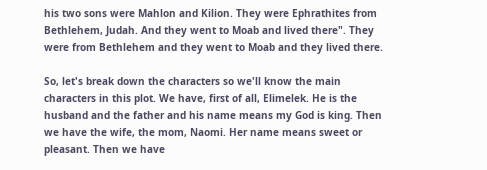his two sons were Mahlon and Kilion. They were Ephrathites from Bethlehem, Judah. And they went to Moab and lived there". They were from Bethlehem and they went to Moab and they lived there.

So, let's break down the characters so we'll know the main characters in this plot. We have, first of all, Elimelek. He is the husband and the father and his name means my God is king. Then we have the wife, the mom, Naomi. Her name means sweet or pleasant. Then we have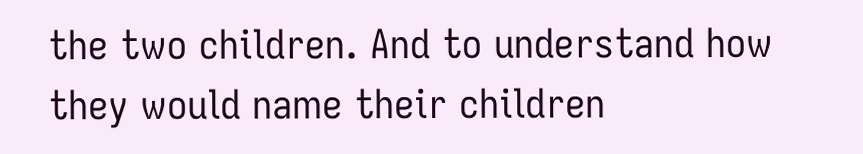the two children. And to understand how they would name their children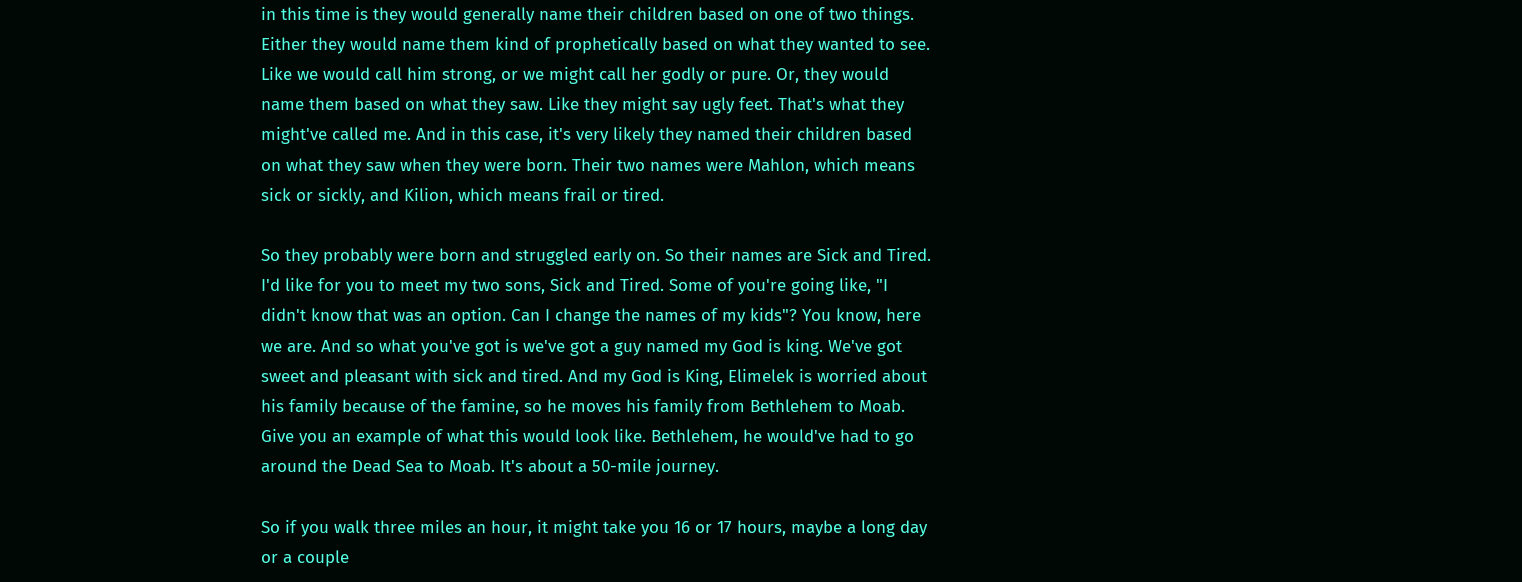in this time is they would generally name their children based on one of two things. Either they would name them kind of prophetically based on what they wanted to see. Like we would call him strong, or we might call her godly or pure. Or, they would name them based on what they saw. Like they might say ugly feet. That's what they might've called me. And in this case, it's very likely they named their children based on what they saw when they were born. Their two names were Mahlon, which means sick or sickly, and Kilion, which means frail or tired.

So they probably were born and struggled early on. So their names are Sick and Tired. I'd like for you to meet my two sons, Sick and Tired. Some of you're going like, "I didn't know that was an option. Can I change the names of my kids"? You know, here we are. And so what you've got is we've got a guy named my God is king. We've got sweet and pleasant with sick and tired. And my God is King, Elimelek is worried about his family because of the famine, so he moves his family from Bethlehem to Moab. Give you an example of what this would look like. Bethlehem, he would've had to go around the Dead Sea to Moab. It's about a 50-mile journey.

So if you walk three miles an hour, it might take you 16 or 17 hours, maybe a long day or a couple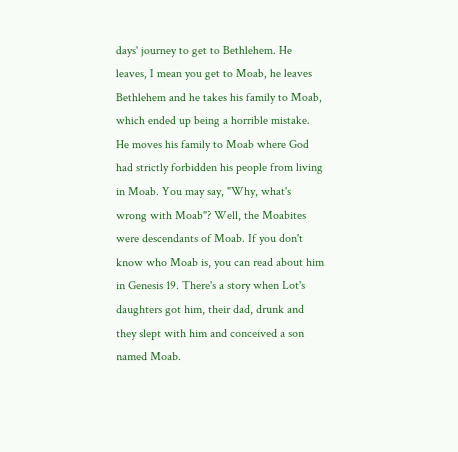days' journey to get to Bethlehem. He leaves, I mean you get to Moab, he leaves Bethlehem and he takes his family to Moab, which ended up being a horrible mistake. He moves his family to Moab where God had strictly forbidden his people from living in Moab. You may say, "Why, what's wrong with Moab"? Well, the Moabites were descendants of Moab. If you don't know who Moab is, you can read about him in Genesis 19. There's a story when Lot's daughters got him, their dad, drunk and they slept with him and conceived a son named Moab.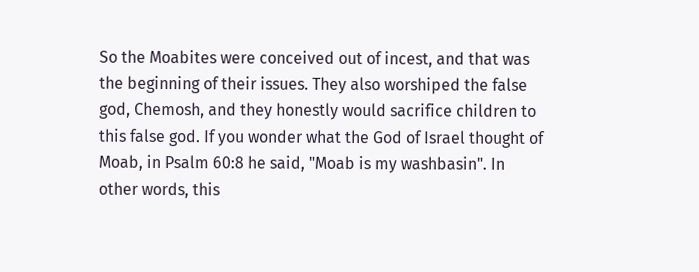So the Moabites were conceived out of incest, and that was the beginning of their issues. They also worshiped the false god, Chemosh, and they honestly would sacrifice children to this false god. If you wonder what the God of Israel thought of Moab, in Psalm 60:8 he said, "Moab is my washbasin". In other words, this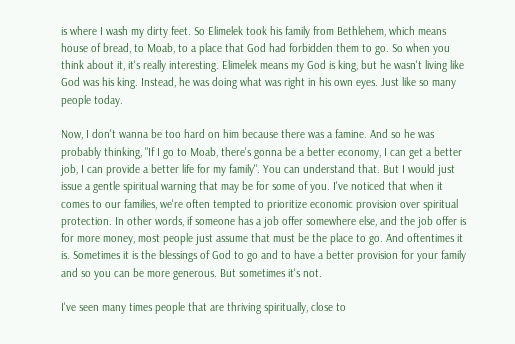is where I wash my dirty feet. So Elimelek took his family from Bethlehem, which means house of bread, to Moab, to a place that God had forbidden them to go. So when you think about it, it's really interesting. Elimelek means my God is king, but he wasn't living like God was his king. Instead, he was doing what was right in his own eyes. Just like so many people today.

Now, I don't wanna be too hard on him because there was a famine. And so he was probably thinking, "If I go to Moab, there's gonna be a better economy, I can get a better job, I can provide a better life for my family". You can understand that. But I would just issue a gentle spiritual warning that may be for some of you. I've noticed that when it comes to our families, we're often tempted to prioritize economic provision over spiritual protection. In other words, if someone has a job offer somewhere else, and the job offer is for more money, most people just assume that must be the place to go. And oftentimes it is. Sometimes it is the blessings of God to go and to have a better provision for your family and so you can be more generous. But sometimes it's not.

I've seen many times people that are thriving spiritually, close to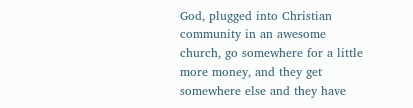God, plugged into Christian community in an awesome church, go somewhere for a little more money, and they get somewhere else and they have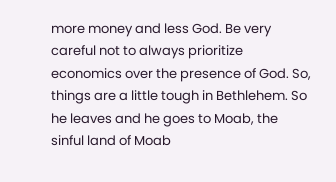more money and less God. Be very careful not to always prioritize economics over the presence of God. So, things are a little tough in Bethlehem. So he leaves and he goes to Moab, the sinful land of Moab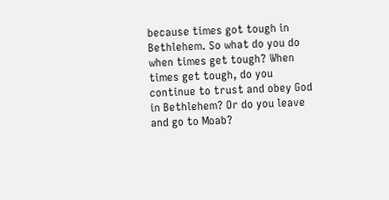because times got tough in Bethlehem. So what do you do when times get tough? When times get tough, do you continue to trust and obey God in Bethlehem? Or do you leave and go to Moab?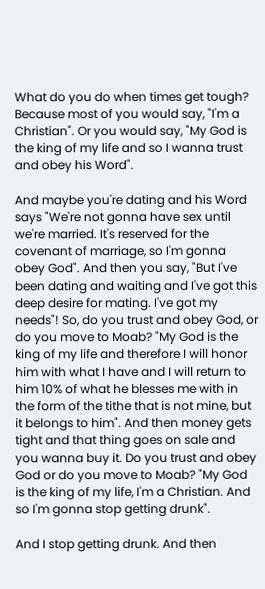What do you do when times get tough? Because most of you would say, "I'm a Christian". Or you would say, "My God is the king of my life and so I wanna trust and obey his Word".

And maybe you're dating and his Word says "We're not gonna have sex until we're married. It's reserved for the covenant of marriage, so I'm gonna obey God". And then you say, "But I've been dating and waiting and I've got this deep desire for mating. I've got my needs"! So, do you trust and obey God, or do you move to Moab? "My God is the king of my life and therefore I will honor him with what I have and I will return to him 10% of what he blesses me with in the form of the tithe that is not mine, but it belongs to him". And then money gets tight and that thing goes on sale and you wanna buy it. Do you trust and obey God or do you move to Moab? "My God is the king of my life, I'm a Christian. And so I'm gonna stop getting drunk".

And I stop getting drunk. And then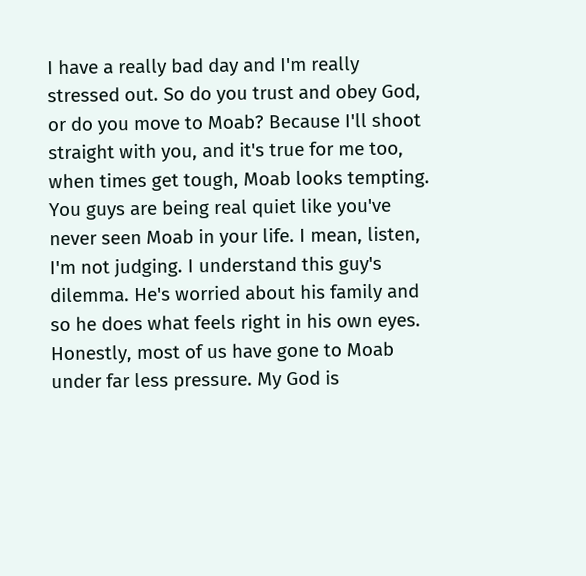I have a really bad day and I'm really stressed out. So do you trust and obey God, or do you move to Moab? Because I'll shoot straight with you, and it's true for me too, when times get tough, Moab looks tempting. You guys are being real quiet like you've never seen Moab in your life. I mean, listen, I'm not judging. I understand this guy's dilemma. He's worried about his family and so he does what feels right in his own eyes. Honestly, most of us have gone to Moab under far less pressure. My God is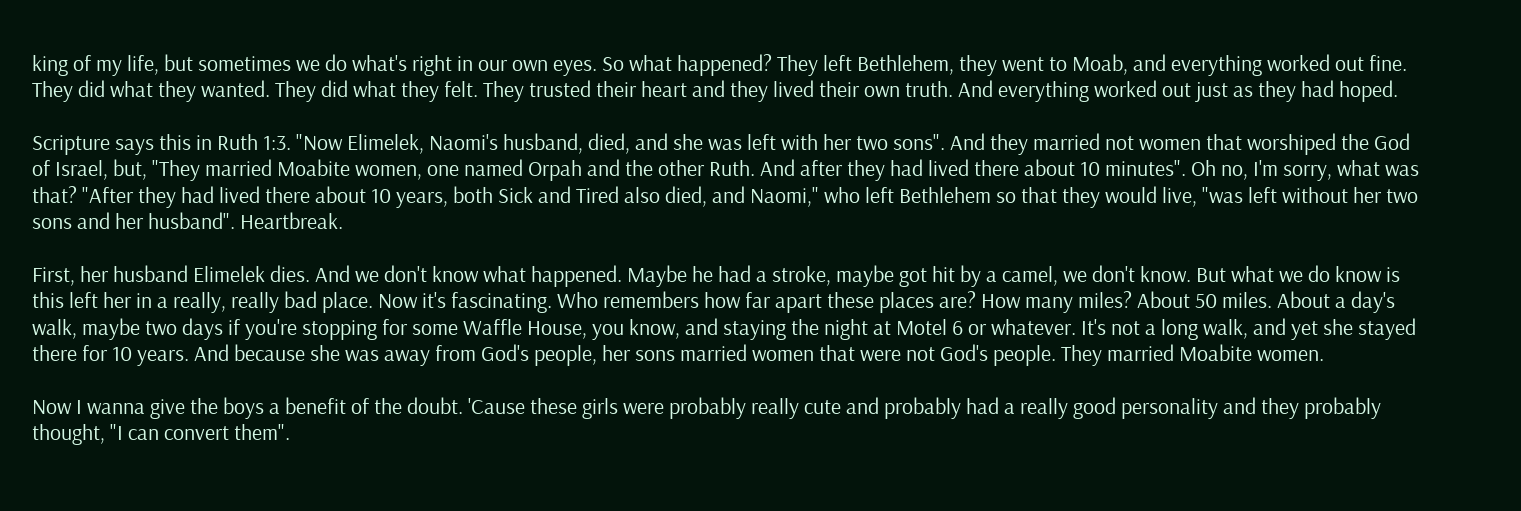king of my life, but sometimes we do what's right in our own eyes. So what happened? They left Bethlehem, they went to Moab, and everything worked out fine. They did what they wanted. They did what they felt. They trusted their heart and they lived their own truth. And everything worked out just as they had hoped.

Scripture says this in Ruth 1:3. "Now Elimelek, Naomi's husband, died, and she was left with her two sons". And they married not women that worshiped the God of Israel, but, "They married Moabite women, one named Orpah and the other Ruth. And after they had lived there about 10 minutes". Oh no, I'm sorry, what was that? "After they had lived there about 10 years, both Sick and Tired also died, and Naomi," who left Bethlehem so that they would live, "was left without her two sons and her husband". Heartbreak.

First, her husband Elimelek dies. And we don't know what happened. Maybe he had a stroke, maybe got hit by a camel, we don't know. But what we do know is this left her in a really, really bad place. Now it's fascinating. Who remembers how far apart these places are? How many miles? About 50 miles. About a day's walk, maybe two days if you're stopping for some Waffle House, you know, and staying the night at Motel 6 or whatever. It's not a long walk, and yet she stayed there for 10 years. And because she was away from God's people, her sons married women that were not God's people. They married Moabite women.

Now I wanna give the boys a benefit of the doubt. 'Cause these girls were probably really cute and probably had a really good personality and they probably thought, "I can convert them".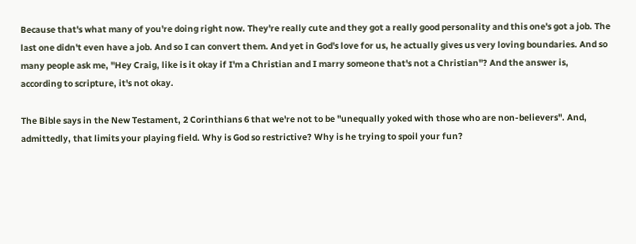Because that's what many of you're doing right now. They're really cute and they got a really good personality and this one's got a job. The last one didn't even have a job. And so I can convert them. And yet in God's love for us, he actually gives us very loving boundaries. And so many people ask me, "Hey Craig, like is it okay if I'm a Christian and I marry someone that's not a Christian"? And the answer is, according to scripture, it's not okay.

The Bible says in the New Testament, 2 Corinthians 6 that we're not to be "unequally yoked with those who are non-believers". And, admittedly, that limits your playing field. Why is God so restrictive? Why is he trying to spoil your fun?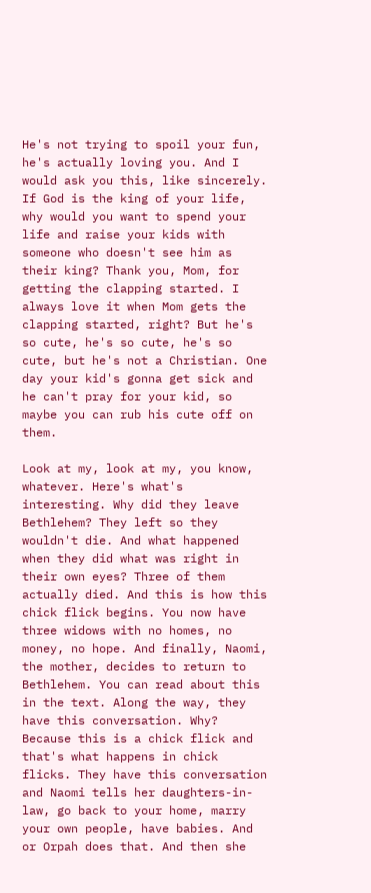He's not trying to spoil your fun, he's actually loving you. And I would ask you this, like sincerely. If God is the king of your life, why would you want to spend your life and raise your kids with someone who doesn't see him as their king? Thank you, Mom, for getting the clapping started. I always love it when Mom gets the clapping started, right? But he's so cute, he's so cute, he's so cute, but he's not a Christian. One day your kid's gonna get sick and he can't pray for your kid, so maybe you can rub his cute off on them.

Look at my, look at my, you know, whatever. Here's what's interesting. Why did they leave Bethlehem? They left so they wouldn't die. And what happened when they did what was right in their own eyes? Three of them actually died. And this is how this chick flick begins. You now have three widows with no homes, no money, no hope. And finally, Naomi, the mother, decides to return to Bethlehem. You can read about this in the text. Along the way, they have this conversation. Why? Because this is a chick flick and that's what happens in chick flicks. They have this conversation and Naomi tells her daughters-in-law, go back to your home, marry your own people, have babies. And or Orpah does that. And then she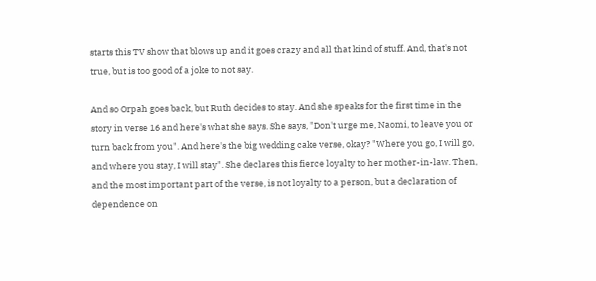starts this TV show that blows up and it goes crazy and all that kind of stuff. And, that's not true, but is too good of a joke to not say.

And so Orpah goes back, but Ruth decides to stay. And she speaks for the first time in the story in verse 16 and here's what she says. She says, "Don't urge me, Naomi, to leave you or turn back from you". And here's the big wedding cake verse, okay? "Where you go, I will go, and where you stay, I will stay". She declares this fierce loyalty to her mother-in-law. Then, and the most important part of the verse, is not loyalty to a person, but a declaration of dependence on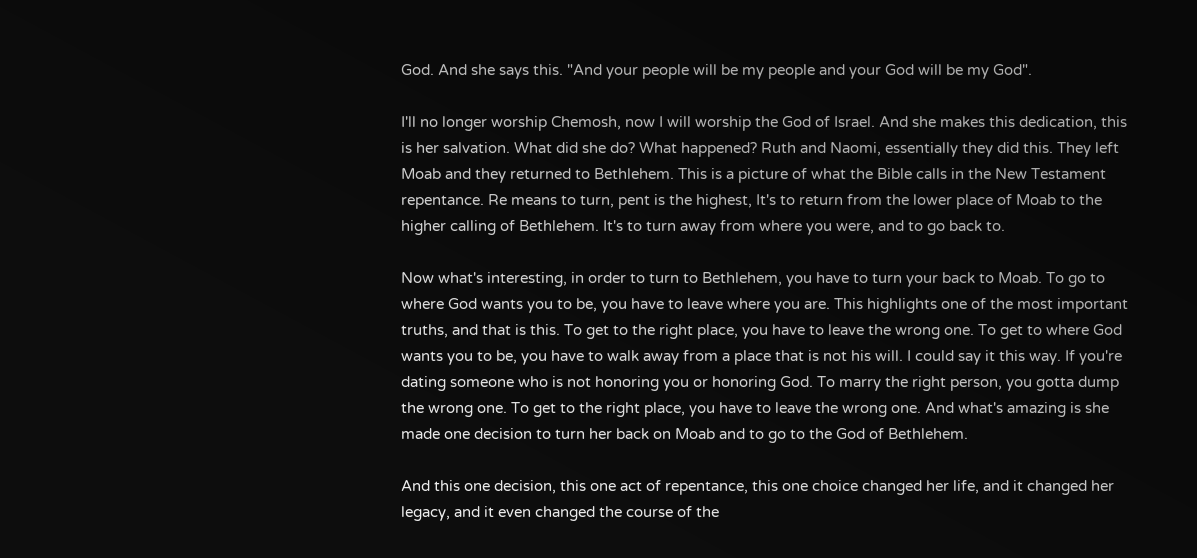God. And she says this. "And your people will be my people and your God will be my God".

I'll no longer worship Chemosh, now I will worship the God of Israel. And she makes this dedication, this is her salvation. What did she do? What happened? Ruth and Naomi, essentially they did this. They left Moab and they returned to Bethlehem. This is a picture of what the Bible calls in the New Testament repentance. Re means to turn, pent is the highest, It's to return from the lower place of Moab to the higher calling of Bethlehem. It's to turn away from where you were, and to go back to.

Now what's interesting, in order to turn to Bethlehem, you have to turn your back to Moab. To go to where God wants you to be, you have to leave where you are. This highlights one of the most important truths, and that is this. To get to the right place, you have to leave the wrong one. To get to where God wants you to be, you have to walk away from a place that is not his will. I could say it this way. If you're dating someone who is not honoring you or honoring God. To marry the right person, you gotta dump the wrong one. To get to the right place, you have to leave the wrong one. And what's amazing is she made one decision to turn her back on Moab and to go to the God of Bethlehem.

And this one decision, this one act of repentance, this one choice changed her life, and it changed her legacy, and it even changed the course of the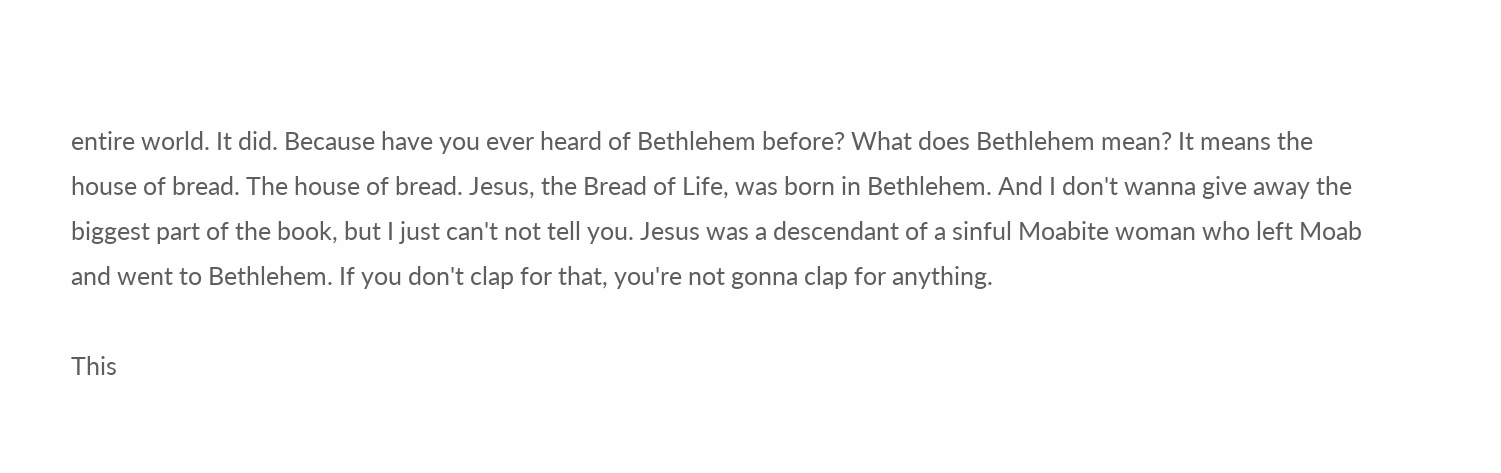entire world. It did. Because have you ever heard of Bethlehem before? What does Bethlehem mean? It means the house of bread. The house of bread. Jesus, the Bread of Life, was born in Bethlehem. And I don't wanna give away the biggest part of the book, but I just can't not tell you. Jesus was a descendant of a sinful Moabite woman who left Moab and went to Bethlehem. If you don't clap for that, you're not gonna clap for anything.

This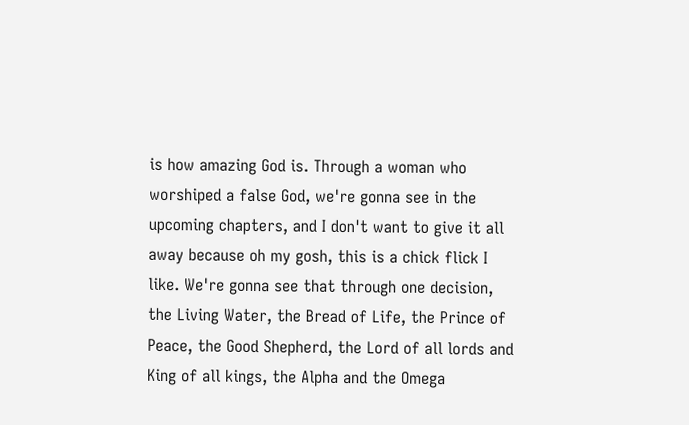is how amazing God is. Through a woman who worshiped a false God, we're gonna see in the upcoming chapters, and I don't want to give it all away because oh my gosh, this is a chick flick I like. We're gonna see that through one decision, the Living Water, the Bread of Life, the Prince of Peace, the Good Shepherd, the Lord of all lords and King of all kings, the Alpha and the Omega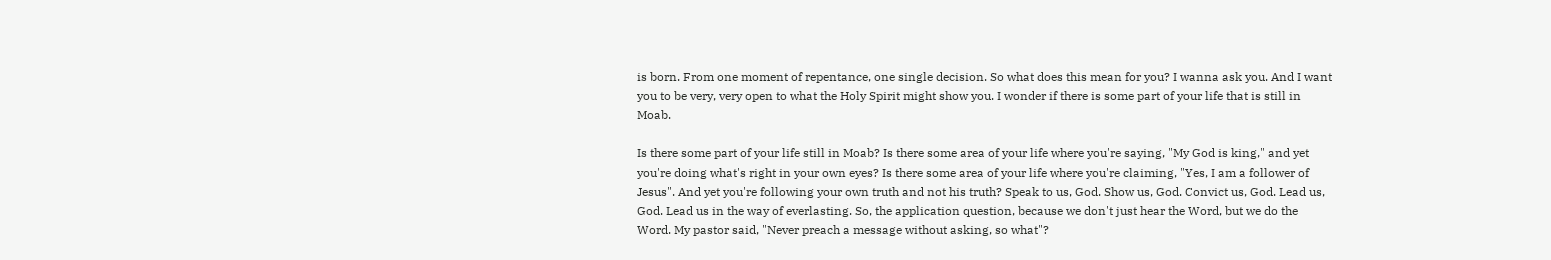is born. From one moment of repentance, one single decision. So what does this mean for you? I wanna ask you. And I want you to be very, very open to what the Holy Spirit might show you. I wonder if there is some part of your life that is still in Moab.

Is there some part of your life still in Moab? Is there some area of your life where you're saying, "My God is king," and yet you're doing what's right in your own eyes? Is there some area of your life where you're claiming, "Yes, I am a follower of Jesus". And yet you're following your own truth and not his truth? Speak to us, God. Show us, God. Convict us, God. Lead us, God. Lead us in the way of everlasting. So, the application question, because we don't just hear the Word, but we do the Word. My pastor said, "Never preach a message without asking, so what"?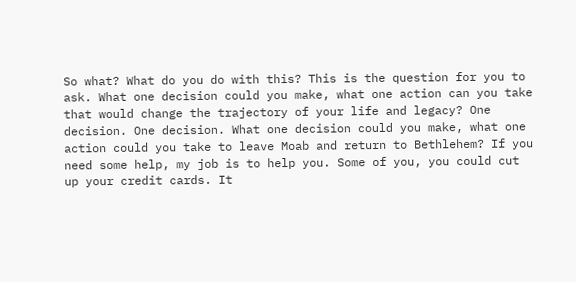So what? What do you do with this? This is the question for you to ask. What one decision could you make, what one action can you take that would change the trajectory of your life and legacy? One decision. One decision. What one decision could you make, what one action could you take to leave Moab and return to Bethlehem? If you need some help, my job is to help you. Some of you, you could cut up your credit cards. It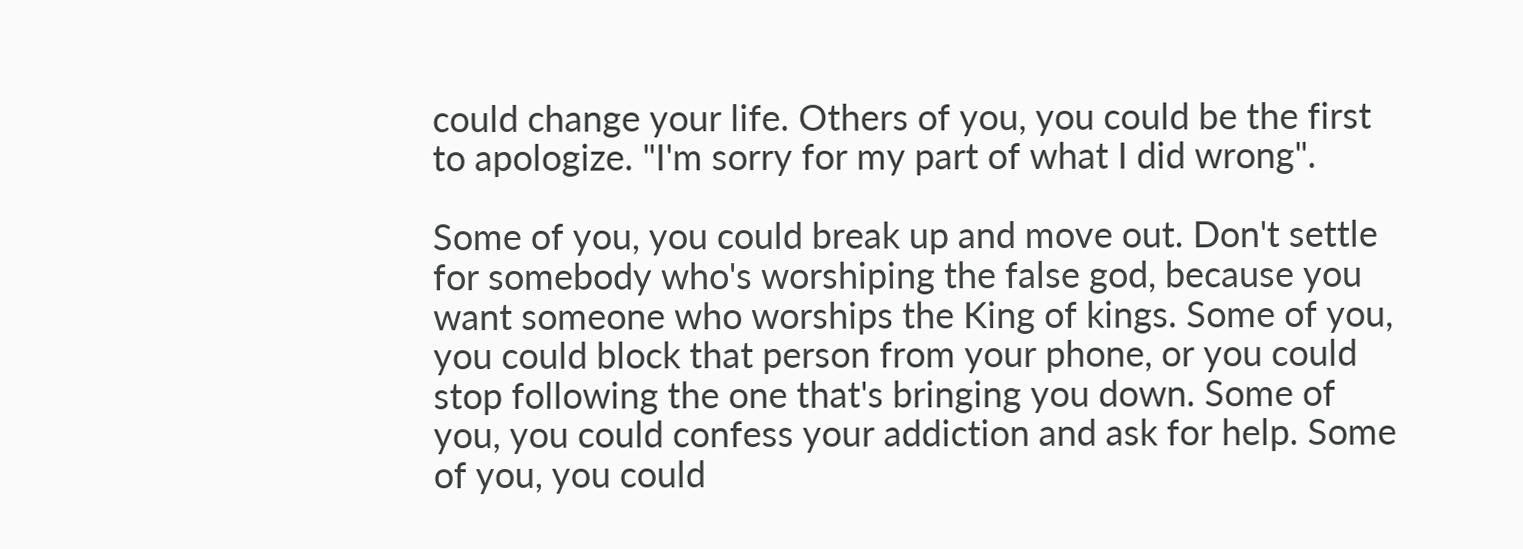could change your life. Others of you, you could be the first to apologize. "I'm sorry for my part of what I did wrong".

Some of you, you could break up and move out. Don't settle for somebody who's worshiping the false god, because you want someone who worships the King of kings. Some of you, you could block that person from your phone, or you could stop following the one that's bringing you down. Some of you, you could confess your addiction and ask for help. Some of you, you could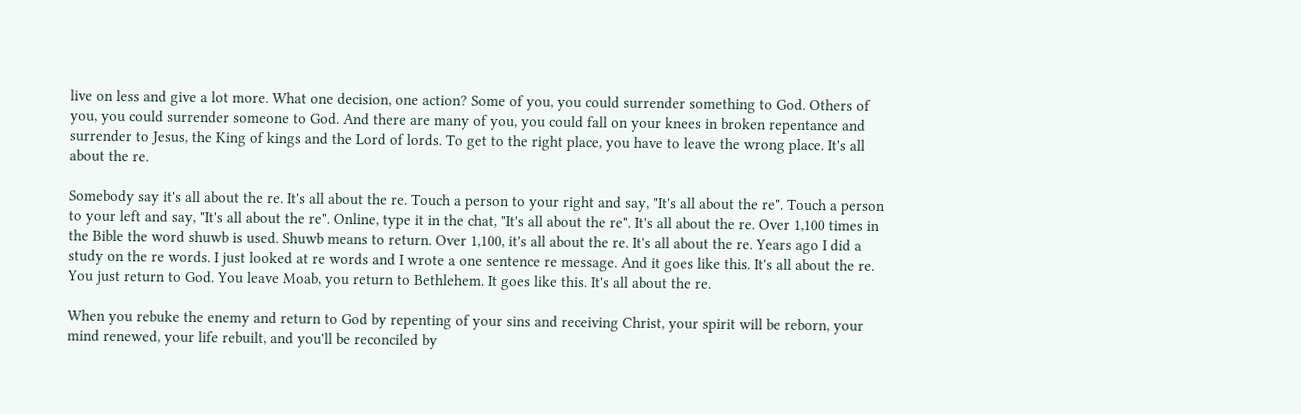live on less and give a lot more. What one decision, one action? Some of you, you could surrender something to God. Others of you, you could surrender someone to God. And there are many of you, you could fall on your knees in broken repentance and surrender to Jesus, the King of kings and the Lord of lords. To get to the right place, you have to leave the wrong place. It's all about the re.

Somebody say it's all about the re. It's all about the re. Touch a person to your right and say, "It's all about the re". Touch a person to your left and say, "It's all about the re". Online, type it in the chat, "It's all about the re". It's all about the re. Over 1,100 times in the Bible the word shuwb is used. Shuwb means to return. Over 1,100, it's all about the re. It's all about the re. Years ago I did a study on the re words. I just looked at re words and I wrote a one sentence re message. And it goes like this. It's all about the re. You just return to God. You leave Moab, you return to Bethlehem. It goes like this. It's all about the re.

When you rebuke the enemy and return to God by repenting of your sins and receiving Christ, your spirit will be reborn, your mind renewed, your life rebuilt, and you'll be reconciled by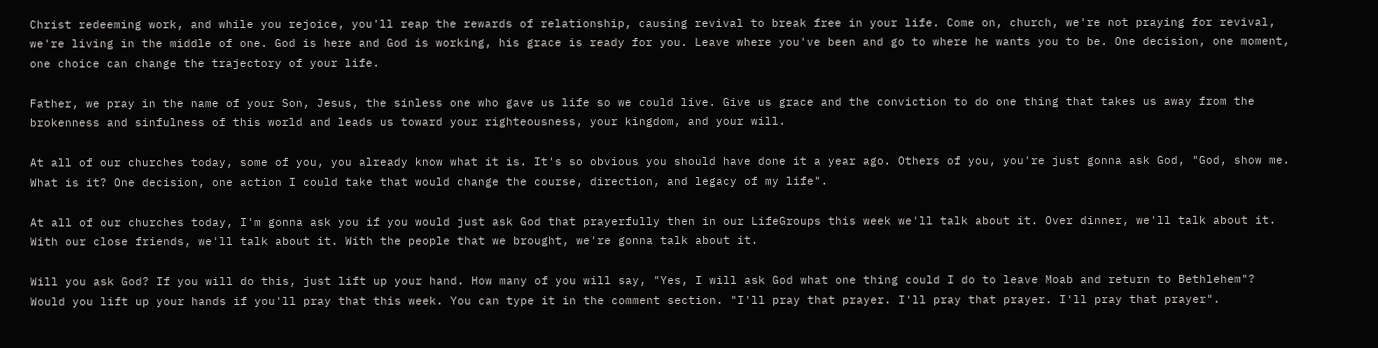Christ redeeming work, and while you rejoice, you'll reap the rewards of relationship, causing revival to break free in your life. Come on, church, we're not praying for revival, we're living in the middle of one. God is here and God is working, his grace is ready for you. Leave where you've been and go to where he wants you to be. One decision, one moment, one choice can change the trajectory of your life.

Father, we pray in the name of your Son, Jesus, the sinless one who gave us life so we could live. Give us grace and the conviction to do one thing that takes us away from the brokenness and sinfulness of this world and leads us toward your righteousness, your kingdom, and your will.

At all of our churches today, some of you, you already know what it is. It's so obvious you should have done it a year ago. Others of you, you're just gonna ask God, "God, show me. What is it? One decision, one action I could take that would change the course, direction, and legacy of my life".

At all of our churches today, I'm gonna ask you if you would just ask God that prayerfully then in our LifeGroups this week we'll talk about it. Over dinner, we'll talk about it. With our close friends, we'll talk about it. With the people that we brought, we're gonna talk about it.

Will you ask God? If you will do this, just lift up your hand. How many of you will say, "Yes, I will ask God what one thing could I do to leave Moab and return to Bethlehem"? Would you lift up your hands if you'll pray that this week. You can type it in the comment section. "I'll pray that prayer. I'll pray that prayer. I'll pray that prayer".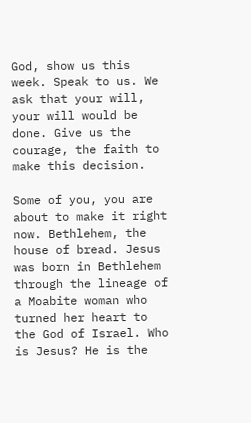God, show us this week. Speak to us. We ask that your will, your will would be done. Give us the courage, the faith to make this decision.

Some of you, you are about to make it right now. Bethlehem, the house of bread. Jesus was born in Bethlehem through the lineage of a Moabite woman who turned her heart to the God of Israel. Who is Jesus? He is the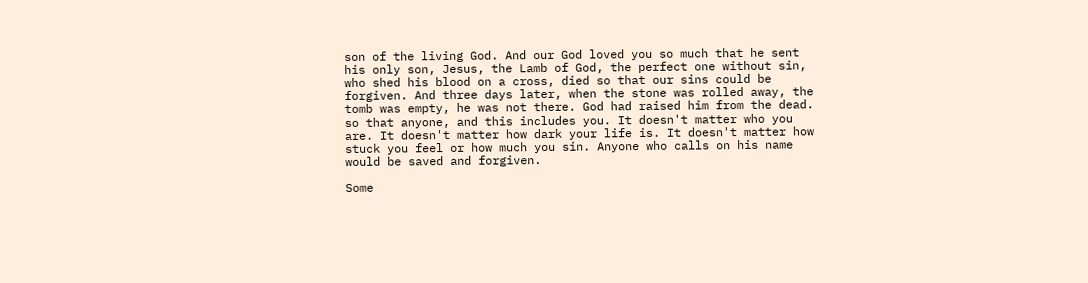son of the living God. And our God loved you so much that he sent his only son, Jesus, the Lamb of God, the perfect one without sin, who shed his blood on a cross, died so that our sins could be forgiven. And three days later, when the stone was rolled away, the tomb was empty, he was not there. God had raised him from the dead. so that anyone, and this includes you. It doesn't matter who you are. It doesn't matter how dark your life is. It doesn't matter how stuck you feel or how much you sin. Anyone who calls on his name would be saved and forgiven.

Some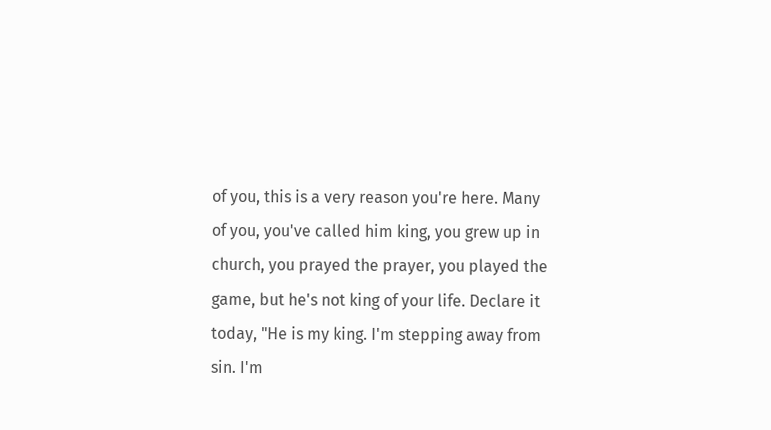of you, this is a very reason you're here. Many of you, you've called him king, you grew up in church, you prayed the prayer, you played the game, but he's not king of your life. Declare it today, "He is my king. I'm stepping away from sin. I'm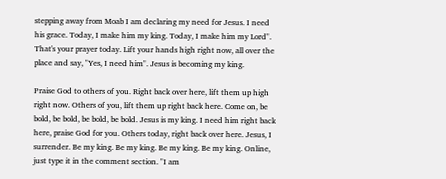stepping away from Moab I am declaring my need for Jesus. I need his grace. Today, I make him my king. Today, I make him my Lord". That's your prayer today. Lift your hands high right now, all over the place and say, "Yes, I need him". Jesus is becoming my king.

Praise God to others of you. Right back over here, lift them up high right now. Others of you, lift them up right back here. Come on, be bold, be bold, be bold, be bold. Jesus is my king. I need him right back here, praise God for you. Others today, right back over here. Jesus, I surrender. Be my king. Be my king. Be my king. Be my king. Online, just type it in the comment section. "I am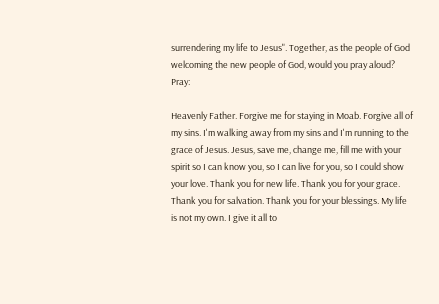surrendering my life to Jesus". Together, as the people of God welcoming the new people of God, would you pray aloud? Pray:

Heavenly Father. Forgive me for staying in Moab. Forgive all of my sins. I'm walking away from my sins and I'm running to the grace of Jesus. Jesus, save me, change me, fill me with your spirit so I can know you, so I can live for you, so I could show your love. Thank you for new life. Thank you for your grace. Thank you for salvation. Thank you for your blessings. My life is not my own. I give it all to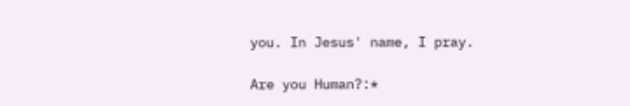you. In Jesus' name, I pray.

Are you Human?:*